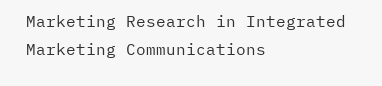Marketing Research in Integrated Marketing Communications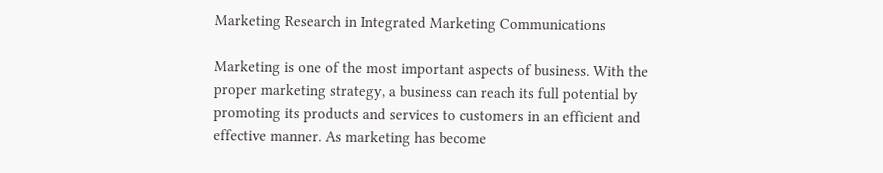Marketing Research in Integrated Marketing Communications

Marketing is one of the most important aspects of business. With the proper marketing strategy, a business can reach its full potential by promoting its products and services to customers in an efficient and effective manner. As marketing has become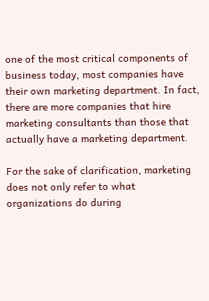one of the most critical components of business today, most companies have their own marketing department. In fact, there are more companies that hire marketing consultants than those that actually have a marketing department.

For the sake of clarification, marketing does not only refer to what organizations do during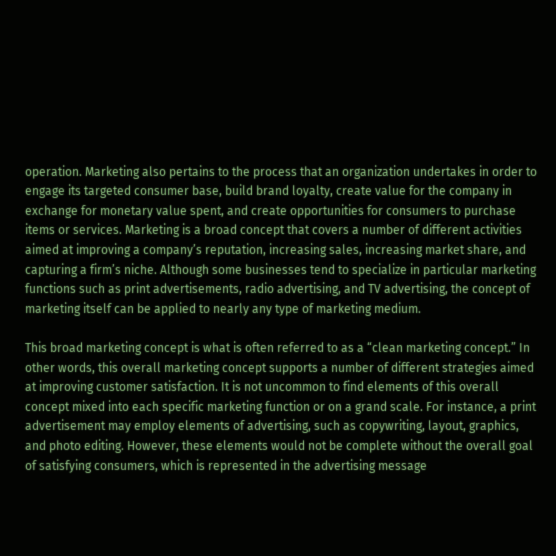operation. Marketing also pertains to the process that an organization undertakes in order to engage its targeted consumer base, build brand loyalty, create value for the company in exchange for monetary value spent, and create opportunities for consumers to purchase items or services. Marketing is a broad concept that covers a number of different activities aimed at improving a company’s reputation, increasing sales, increasing market share, and capturing a firm’s niche. Although some businesses tend to specialize in particular marketing functions such as print advertisements, radio advertising, and TV advertising, the concept of marketing itself can be applied to nearly any type of marketing medium.

This broad marketing concept is what is often referred to as a “clean marketing concept.” In other words, this overall marketing concept supports a number of different strategies aimed at improving customer satisfaction. It is not uncommon to find elements of this overall concept mixed into each specific marketing function or on a grand scale. For instance, a print advertisement may employ elements of advertising, such as copywriting, layout, graphics, and photo editing. However, these elements would not be complete without the overall goal of satisfying consumers, which is represented in the advertising message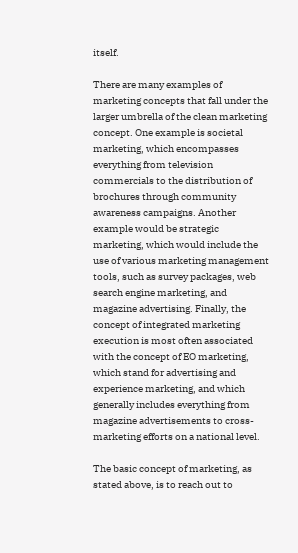itself.

There are many examples of marketing concepts that fall under the larger umbrella of the clean marketing concept. One example is societal marketing, which encompasses everything from television commercials to the distribution of brochures through community awareness campaigns. Another example would be strategic marketing, which would include the use of various marketing management tools, such as survey packages, web search engine marketing, and magazine advertising. Finally, the concept of integrated marketing execution is most often associated with the concept of EO marketing, which stand for advertising and experience marketing, and which generally includes everything from magazine advertisements to cross-marketing efforts on a national level.

The basic concept of marketing, as stated above, is to reach out to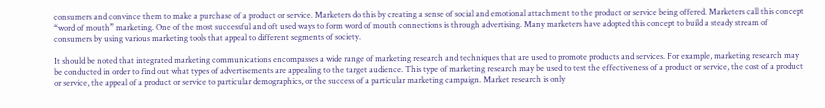consumers and convince them to make a purchase of a product or service. Marketers do this by creating a sense of social and emotional attachment to the product or service being offered. Marketers call this concept “word of mouth” marketing. One of the most successful and oft used ways to form word of mouth connections is through advertising. Many marketers have adopted this concept to build a steady stream of consumers by using various marketing tools that appeal to different segments of society.

It should be noted that integrated marketing communications encompasses a wide range of marketing research and techniques that are used to promote products and services. For example, marketing research may be conducted in order to find out what types of advertisements are appealing to the target audience. This type of marketing research may be used to test the effectiveness of a product or service, the cost of a product or service, the appeal of a product or service to particular demographics, or the success of a particular marketing campaign. Market research is only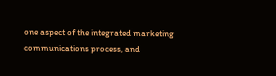one aspect of the integrated marketing communications process, and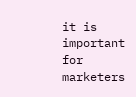it is important for marketers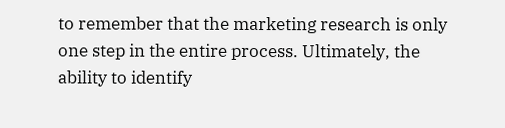to remember that the marketing research is only one step in the entire process. Ultimately, the ability to identify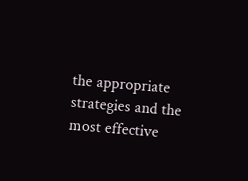the appropriate strategies and the most effective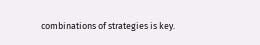combinations of strategies is key.